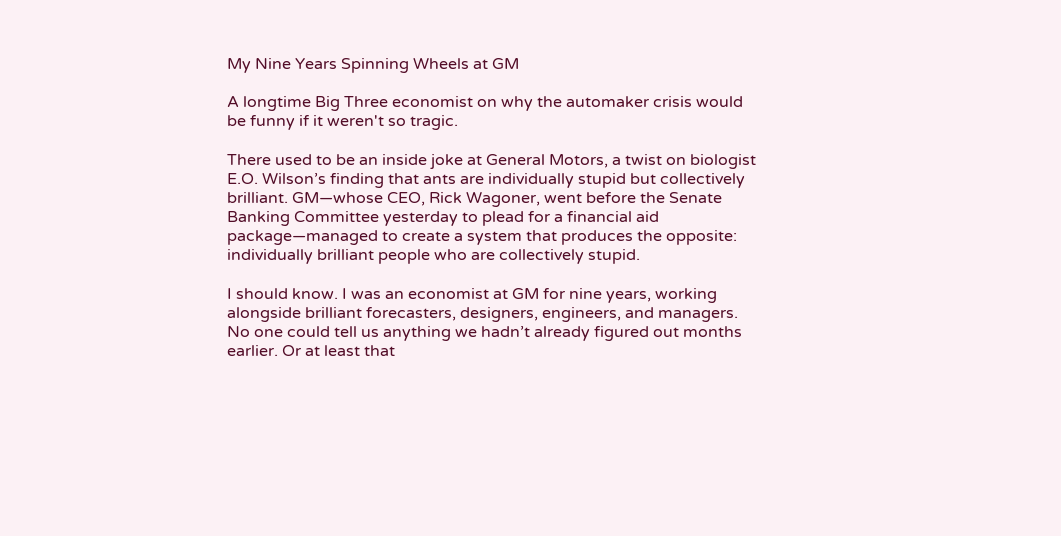My Nine Years Spinning Wheels at GM

A longtime Big Three economist on why the automaker crisis would be funny if it weren't so tragic.

There used to be an inside joke at General Motors, a twist on biologist E.O. Wilson’s finding that ants are individually stupid but collectively brilliant. GM—whose CEO, Rick Wagoner, went before the Senate Banking Committee yesterday to plead for a financial aid package—managed to create a system that produces the opposite: individually brilliant people who are collectively stupid.

I should know. I was an economist at GM for nine years, working alongside brilliant forecasters, designers, engineers, and managers. No one could tell us anything we hadn’t already figured out months earlier. Or at least that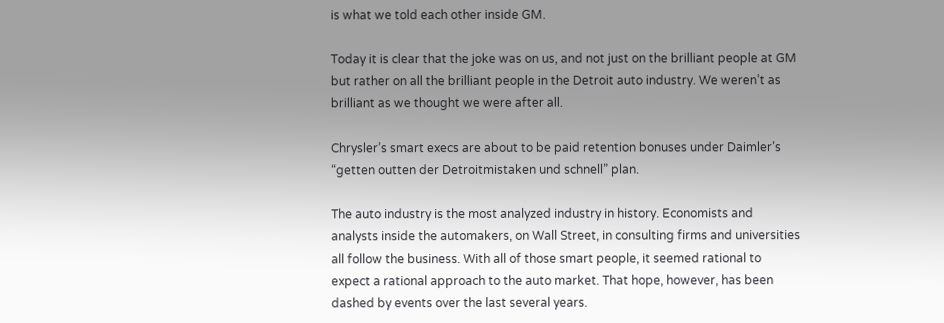is what we told each other inside GM.

Today it is clear that the joke was on us, and not just on the brilliant people at GM but rather on all the brilliant people in the Detroit auto industry. We weren’t as brilliant as we thought we were after all.

Chrysler’s smart execs are about to be paid retention bonuses under Daimler’s “getten outten der Detroitmistaken und schnell” plan.

The auto industry is the most analyzed industry in history. Economists and analysts inside the automakers, on Wall Street, in consulting firms and universities all follow the business. With all of those smart people, it seemed rational to expect a rational approach to the auto market. That hope, however, has been dashed by events over the last several years.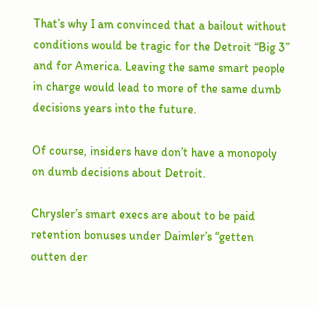That’s why I am convinced that a bailout without conditions would be tragic for the Detroit “Big 3” and for America. Leaving the same smart people in charge would lead to more of the same dumb decisions years into the future.

Of course, insiders have don’t have a monopoly on dumb decisions about Detroit.

Chrysler’s smart execs are about to be paid retention bonuses under Daimler’s “getten outten der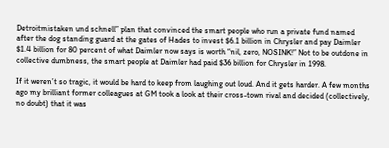Detroitmistaken und schnell” plan that convinced the smart people who run a private fund named after the dog standing guard at the gates of Hades to invest $6.1 billion in Chrysler and pay Daimler $1.4 billion for 80 percent of what Daimler now says is worth “nil, zero, NOSINK!” Not to be outdone in collective dumbness, the smart people at Daimler had paid $36 billion for Chrysler in 1998.

If it weren’t so tragic, it would be hard to keep from laughing out loud. And it gets harder. A few months ago my brilliant former colleagues at GM took a look at their cross-town rival and decided (collectively, no doubt) that it was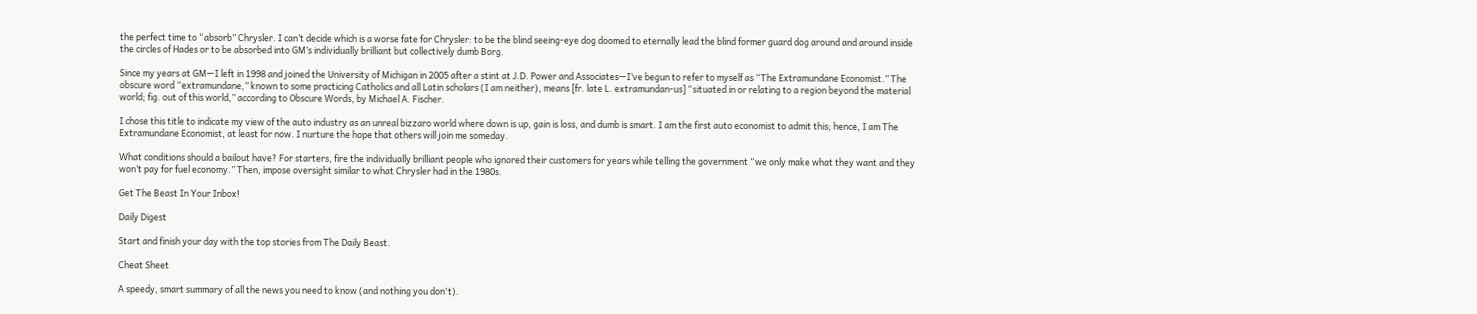the perfect time to “absorb” Chrysler. I can’t decide which is a worse fate for Chrysler: to be the blind seeing-eye dog doomed to eternally lead the blind former guard dog around and around inside the circles of Hades or to be absorbed into GM’s individually brilliant but collectively dumb Borg.

Since my years at GM—I left in 1998 and joined the University of Michigan in 2005 after a stint at J.D. Power and Associates—I’ve begun to refer to myself as “The Extramundane Economist.” The obscure word “extramundane,” known to some practicing Catholics and all Latin scholars (I am neither), means [fr. late L. extramundan-us] “situated in or relating to a region beyond the material world; fig. out of this world,” according to Obscure Words, by Michael A. Fischer.

I chose this title to indicate my view of the auto industry as an unreal bizzaro world where down is up, gain is loss, and dumb is smart. I am the first auto economist to admit this; hence, I am The Extramundane Economist, at least for now. I nurture the hope that others will join me someday.

What conditions should a bailout have? For starters, fire the individually brilliant people who ignored their customers for years while telling the government “we only make what they want and they won’t pay for fuel economy.” Then, impose oversight similar to what Chrysler had in the 1980s.

Get The Beast In Your Inbox!

Daily Digest

Start and finish your day with the top stories from The Daily Beast.

Cheat Sheet

A speedy, smart summary of all the news you need to know (and nothing you don't).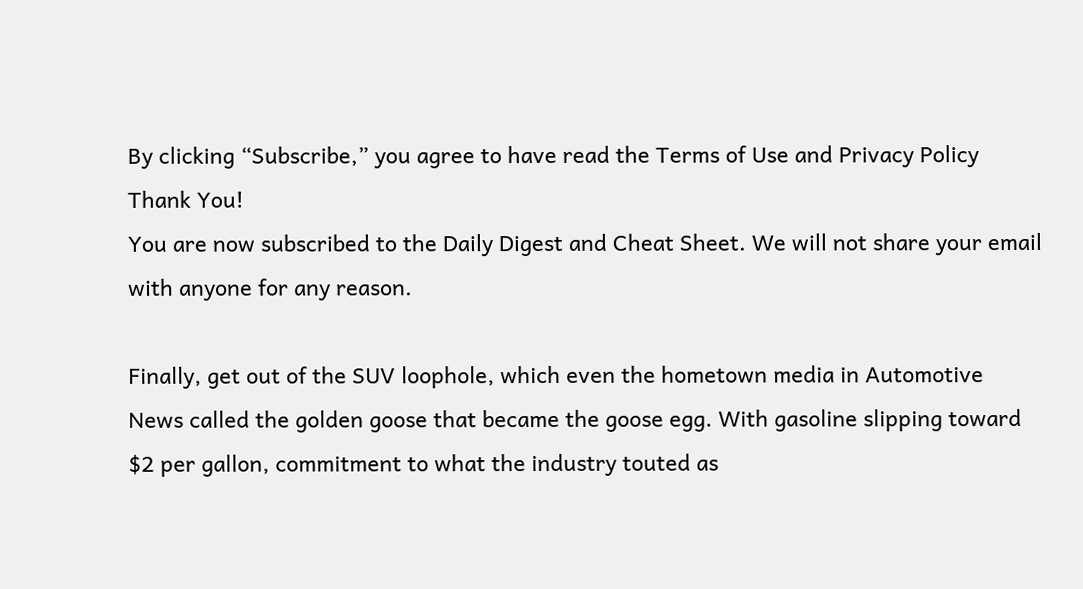By clicking “Subscribe,” you agree to have read the Terms of Use and Privacy Policy
Thank You!
You are now subscribed to the Daily Digest and Cheat Sheet. We will not share your email with anyone for any reason.

Finally, get out of the SUV loophole, which even the hometown media in Automotive News called the golden goose that became the goose egg. With gasoline slipping toward $2 per gallon, commitment to what the industry touted as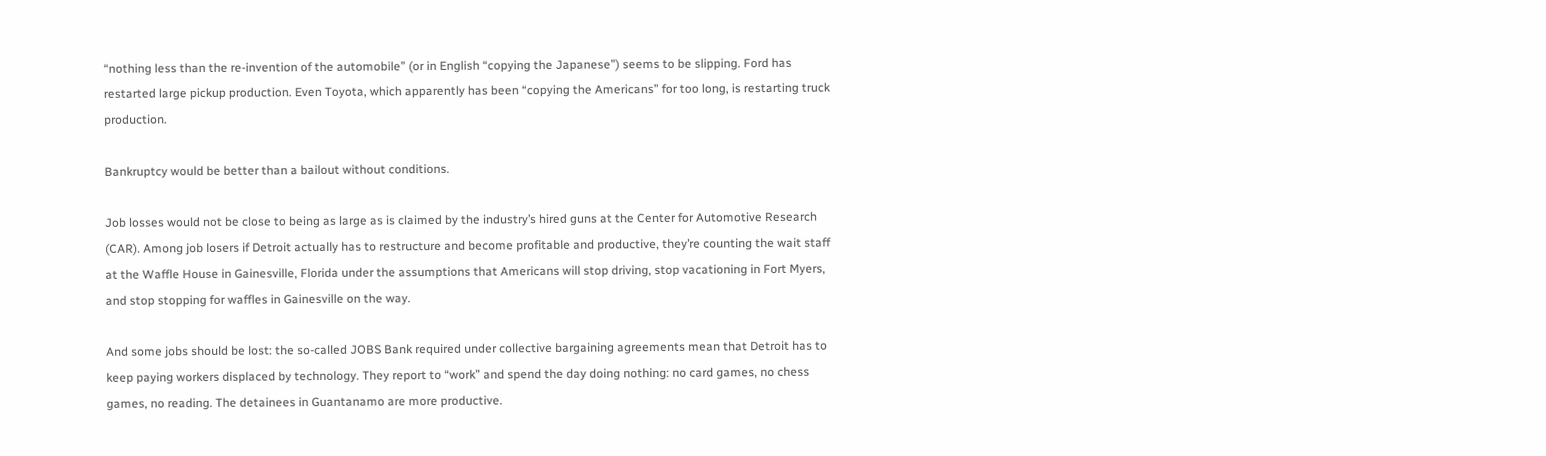“nothing less than the re-invention of the automobile” (or in English “copying the Japanese”) seems to be slipping. Ford has restarted large pickup production. Even Toyota, which apparently has been “copying the Americans” for too long, is restarting truck production.

Bankruptcy would be better than a bailout without conditions.

Job losses would not be close to being as large as is claimed by the industry’s hired guns at the Center for Automotive Research (CAR). Among job losers if Detroit actually has to restructure and become profitable and productive, they’re counting the wait staff at the Waffle House in Gainesville, Florida under the assumptions that Americans will stop driving, stop vacationing in Fort Myers, and stop stopping for waffles in Gainesville on the way.

And some jobs should be lost: the so-called JOBS Bank required under collective bargaining agreements mean that Detroit has to keep paying workers displaced by technology. They report to “work” and spend the day doing nothing: no card games, no chess games, no reading. The detainees in Guantanamo are more productive.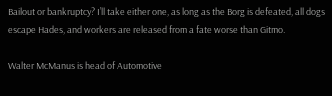Bailout or bankruptcy? I’ll take either one, as long as the Borg is defeated, all dogs escape Hades, and workers are released from a fate worse than Gitmo.

Walter McManus is head of Automotive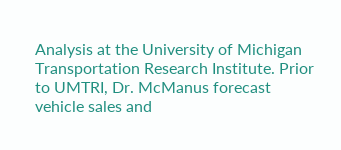Analysis at the University of Michigan Transportation Research Institute. Prior to UMTRI, Dr. McManus forecast vehicle sales and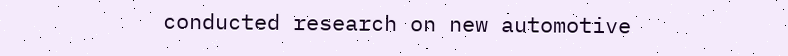conducted research on new automotive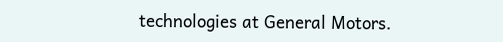technologies at General Motors.